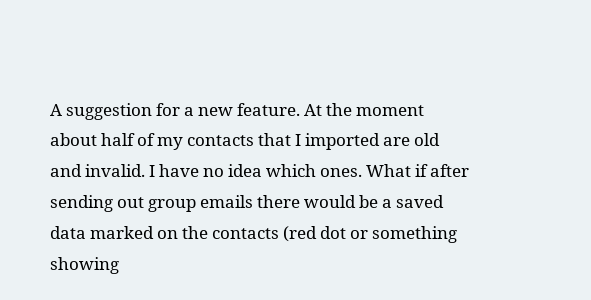A suggestion for a new feature. At the moment about half of my contacts that I imported are old and invalid. I have no idea which ones. What if after sending out group emails there would be a saved data marked on the contacts (red dot or something showing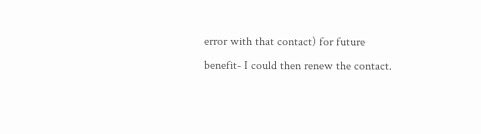error with that contact) for future benefit- I could then renew the contact.